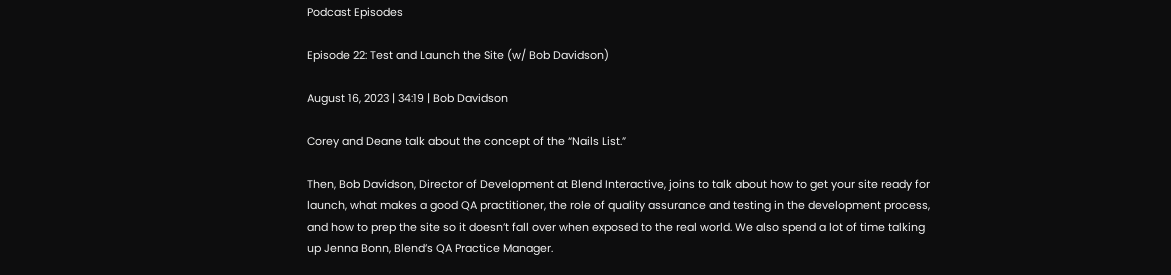Podcast Episodes

Episode 22: Test and Launch the Site (w/ Bob Davidson)

August 16, 2023 | 34:19 | Bob Davidson

Corey and Deane talk about the concept of the “Nails List.”

Then, Bob Davidson, Director of Development at Blend Interactive, joins to talk about how to get your site ready for launch, what makes a good QA practitioner, the role of quality assurance and testing in the development process, and how to prep the site so it doesn’t fall over when exposed to the real world. We also spend a lot of time talking up Jenna Bonn, Blend’s QA Practice Manager.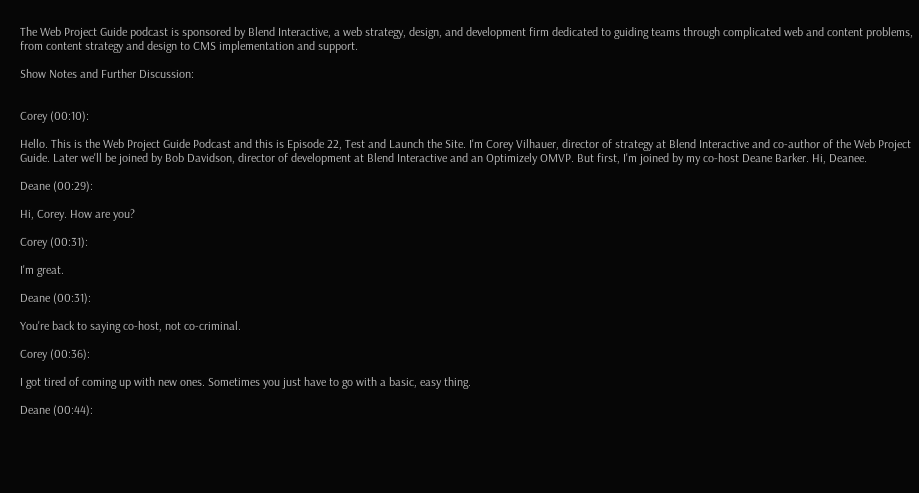The Web Project Guide podcast is sponsored by Blend Interactive, a web strategy, design, and development firm dedicated to guiding teams through complicated web and content problems, from content strategy and design to CMS implementation and support.

Show Notes and Further Discussion:


Corey (00:10):

Hello. This is the Web Project Guide Podcast and this is Episode 22, Test and Launch the Site. I'm Corey Vilhauer, director of strategy at Blend Interactive and co-author of the Web Project Guide. Later we'll be joined by Bob Davidson, director of development at Blend Interactive and an Optimizely OMVP. But first, I'm joined by my co-host Deane Barker. Hi, Deanee.

Deane (00:29):

Hi, Corey. How are you?

Corey (00:31):

I'm great.

Deane (00:31):

You're back to saying co-host, not co-criminal.

Corey (00:36):

I got tired of coming up with new ones. Sometimes you just have to go with a basic, easy thing.

Deane (00:44):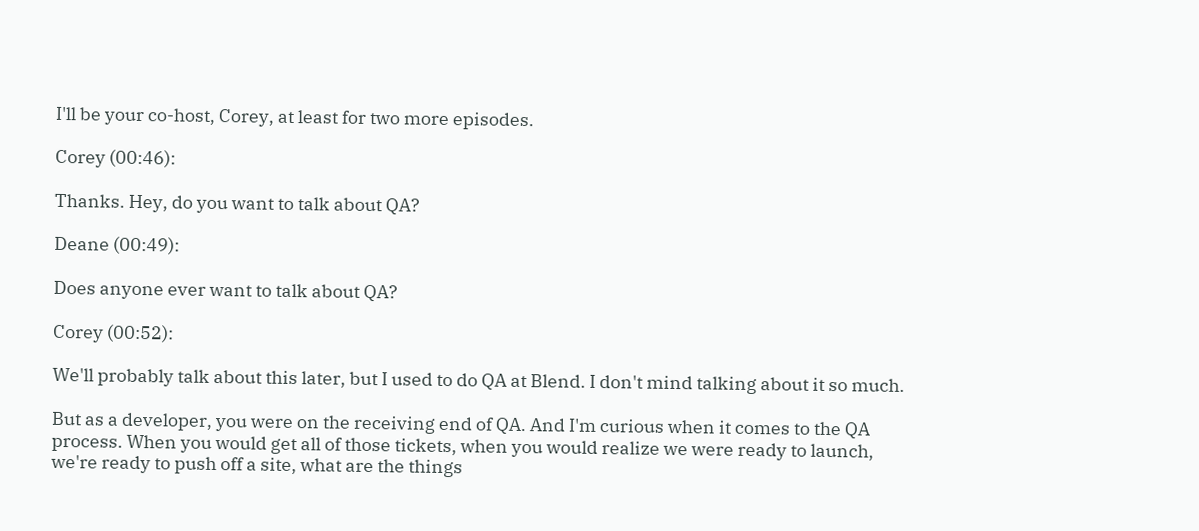I'll be your co-host, Corey, at least for two more episodes.

Corey (00:46):

Thanks. Hey, do you want to talk about QA?

Deane (00:49):

Does anyone ever want to talk about QA?

Corey (00:52):

We'll probably talk about this later, but I used to do QA at Blend. I don't mind talking about it so much.

But as a developer, you were on the receiving end of QA. And I'm curious when it comes to the QA process. When you would get all of those tickets, when you would realize we were ready to launch, we're ready to push off a site, what are the things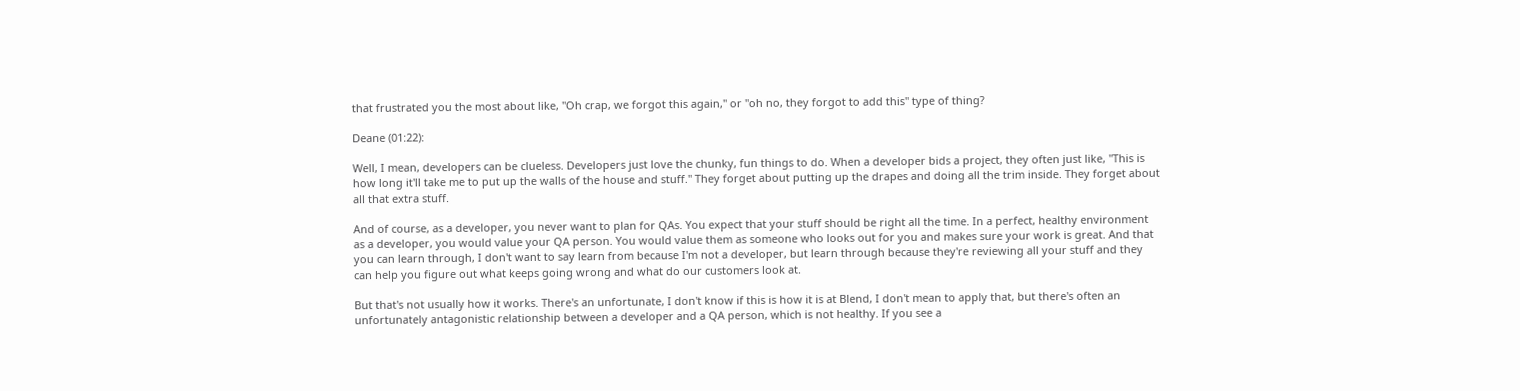that frustrated you the most about like, "Oh crap, we forgot this again," or "oh no, they forgot to add this" type of thing?

Deane (01:22):

Well, I mean, developers can be clueless. Developers just love the chunky, fun things to do. When a developer bids a project, they often just like, "This is how long it'll take me to put up the walls of the house and stuff." They forget about putting up the drapes and doing all the trim inside. They forget about all that extra stuff.

And of course, as a developer, you never want to plan for QAs. You expect that your stuff should be right all the time. In a perfect, healthy environment as a developer, you would value your QA person. You would value them as someone who looks out for you and makes sure your work is great. And that you can learn through, I don't want to say learn from because I'm not a developer, but learn through because they're reviewing all your stuff and they can help you figure out what keeps going wrong and what do our customers look at.

But that's not usually how it works. There's an unfortunate, I don't know if this is how it is at Blend, I don't mean to apply that, but there's often an unfortunately antagonistic relationship between a developer and a QA person, which is not healthy. If you see a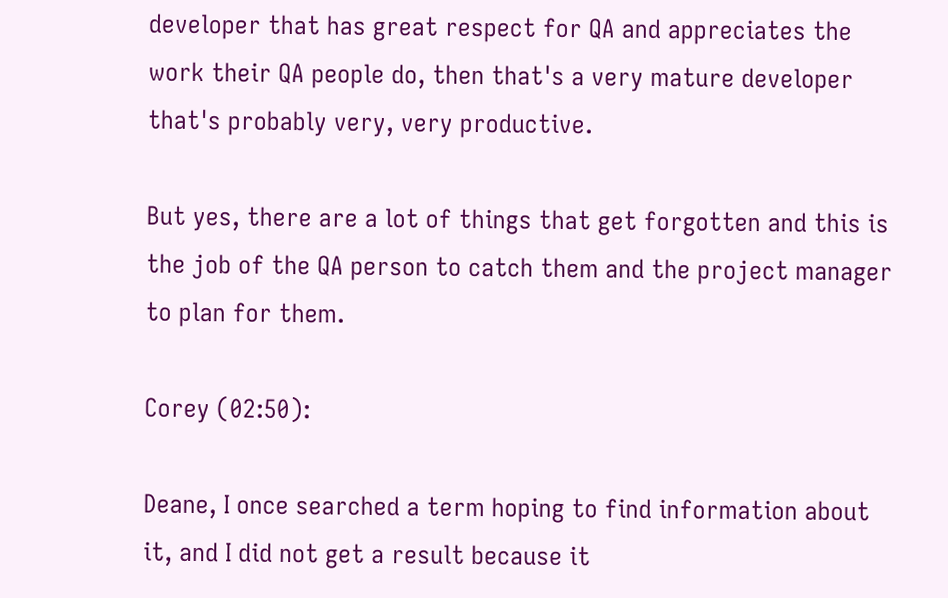developer that has great respect for QA and appreciates the work their QA people do, then that's a very mature developer that's probably very, very productive.

But yes, there are a lot of things that get forgotten and this is the job of the QA person to catch them and the project manager to plan for them.

Corey (02:50):

Deane, I once searched a term hoping to find information about it, and I did not get a result because it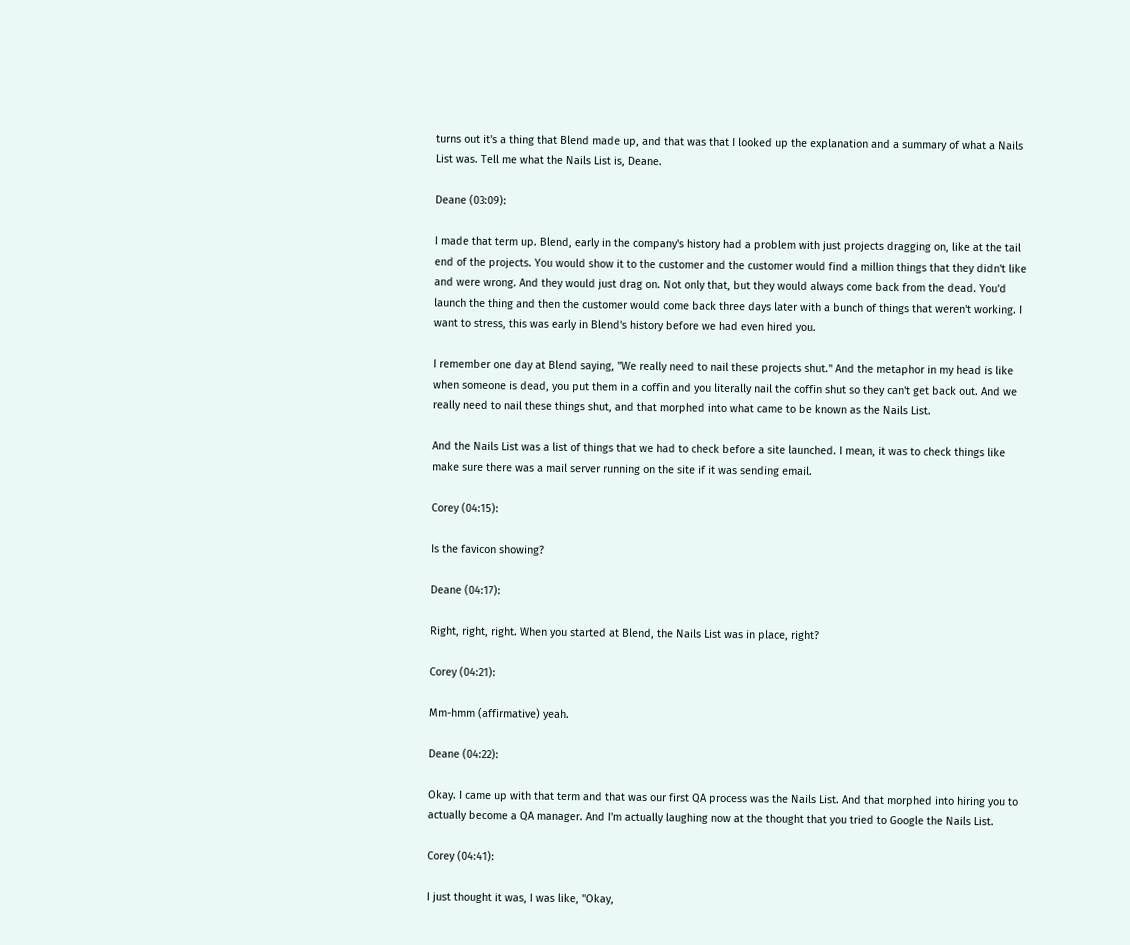turns out it's a thing that Blend made up, and that was that I looked up the explanation and a summary of what a Nails List was. Tell me what the Nails List is, Deane.

Deane (03:09):

I made that term up. Blend, early in the company's history had a problem with just projects dragging on, like at the tail end of the projects. You would show it to the customer and the customer would find a million things that they didn't like and were wrong. And they would just drag on. Not only that, but they would always come back from the dead. You'd launch the thing and then the customer would come back three days later with a bunch of things that weren't working. I want to stress, this was early in Blend's history before we had even hired you.

I remember one day at Blend saying, "We really need to nail these projects shut." And the metaphor in my head is like when someone is dead, you put them in a coffin and you literally nail the coffin shut so they can't get back out. And we really need to nail these things shut, and that morphed into what came to be known as the Nails List.

And the Nails List was a list of things that we had to check before a site launched. I mean, it was to check things like make sure there was a mail server running on the site if it was sending email.

Corey (04:15):

Is the favicon showing?

Deane (04:17):

Right, right, right. When you started at Blend, the Nails List was in place, right?

Corey (04:21):

Mm-hmm (affirmative) yeah.

Deane (04:22):

Okay. I came up with that term and that was our first QA process was the Nails List. And that morphed into hiring you to actually become a QA manager. And I'm actually laughing now at the thought that you tried to Google the Nails List.

Corey (04:41):

I just thought it was, I was like, "Okay,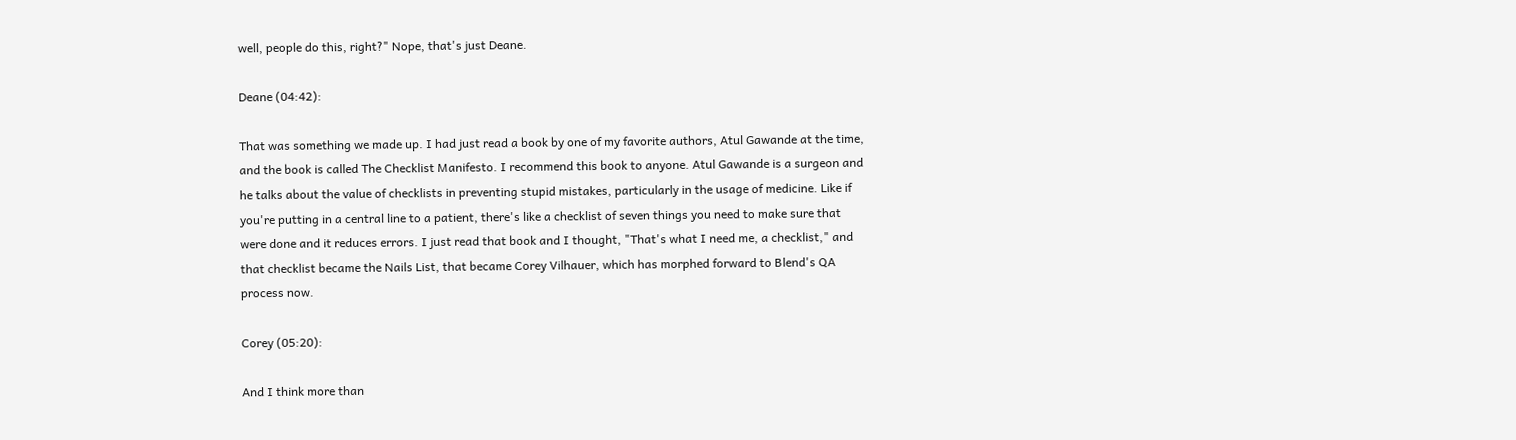well, people do this, right?" Nope, that's just Deane.

Deane (04:42):

That was something we made up. I had just read a book by one of my favorite authors, Atul Gawande at the time, and the book is called The Checklist Manifesto. I recommend this book to anyone. Atul Gawande is a surgeon and he talks about the value of checklists in preventing stupid mistakes, particularly in the usage of medicine. Like if you're putting in a central line to a patient, there's like a checklist of seven things you need to make sure that were done and it reduces errors. I just read that book and I thought, "That's what I need me, a checklist," and that checklist became the Nails List, that became Corey Vilhauer, which has morphed forward to Blend's QA process now.

Corey (05:20):

And I think more than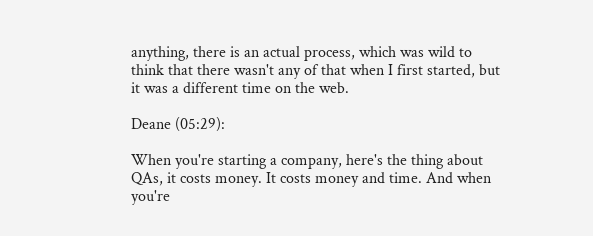anything, there is an actual process, which was wild to think that there wasn't any of that when I first started, but it was a different time on the web.

Deane (05:29):

When you're starting a company, here's the thing about QAs, it costs money. It costs money and time. And when you're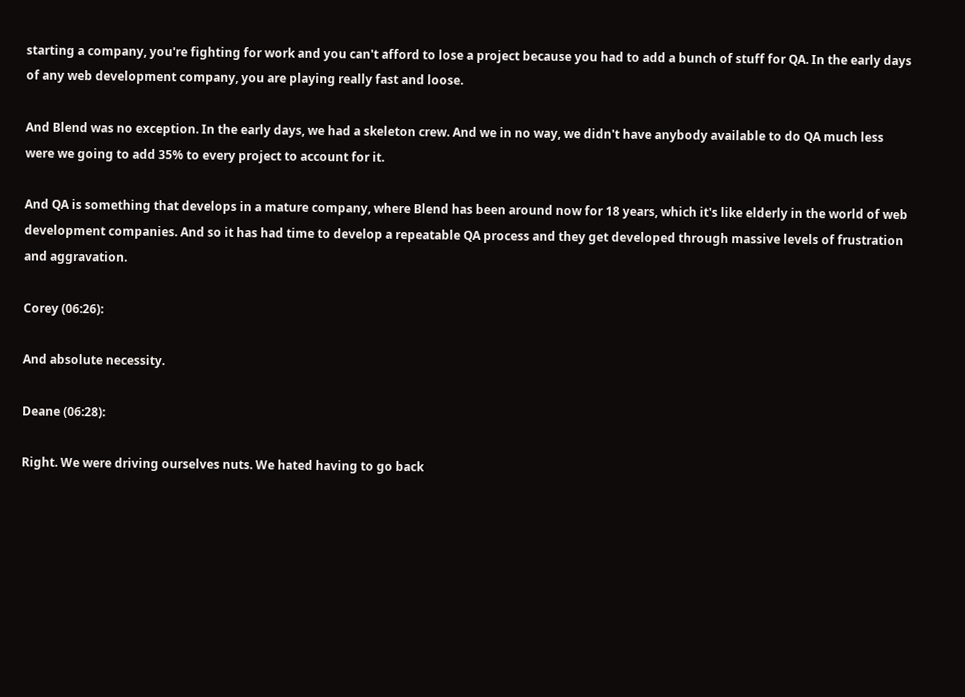starting a company, you're fighting for work and you can't afford to lose a project because you had to add a bunch of stuff for QA. In the early days of any web development company, you are playing really fast and loose.

And Blend was no exception. In the early days, we had a skeleton crew. And we in no way, we didn't have anybody available to do QA much less were we going to add 35% to every project to account for it.

And QA is something that develops in a mature company, where Blend has been around now for 18 years, which it's like elderly in the world of web development companies. And so it has had time to develop a repeatable QA process and they get developed through massive levels of frustration and aggravation.

Corey (06:26):

And absolute necessity.

Deane (06:28):

Right. We were driving ourselves nuts. We hated having to go back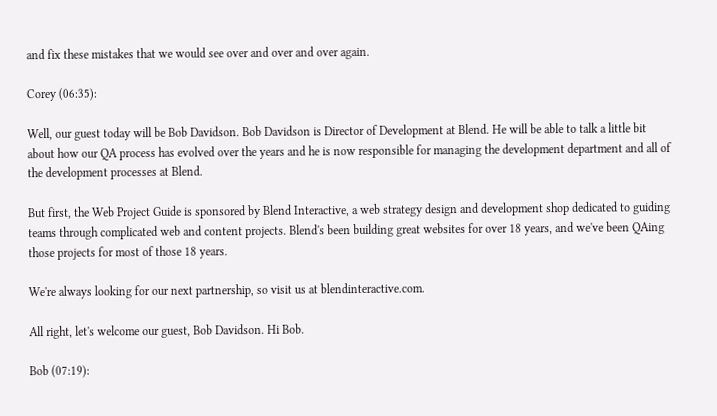and fix these mistakes that we would see over and over and over again.

Corey (06:35):

Well, our guest today will be Bob Davidson. Bob Davidson is Director of Development at Blend. He will be able to talk a little bit about how our QA process has evolved over the years and he is now responsible for managing the development department and all of the development processes at Blend.

But first, the Web Project Guide is sponsored by Blend Interactive, a web strategy design and development shop dedicated to guiding teams through complicated web and content projects. Blend's been building great websites for over 18 years, and we've been QAing those projects for most of those 18 years.

We're always looking for our next partnership, so visit us at blendinteractive.com.

All right, let's welcome our guest, Bob Davidson. Hi Bob.

Bob (07:19):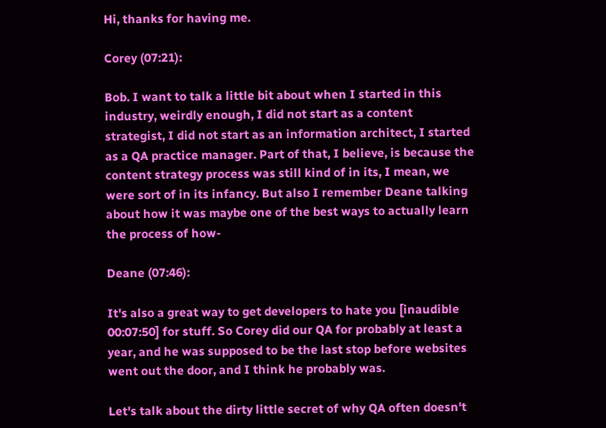Hi, thanks for having me.

Corey (07:21):

Bob. I want to talk a little bit about when I started in this industry, weirdly enough, I did not start as a content strategist, I did not start as an information architect, I started as a QA practice manager. Part of that, I believe, is because the content strategy process was still kind of in its, I mean, we were sort of in its infancy. But also I remember Deane talking about how it was maybe one of the best ways to actually learn the process of how-

Deane (07:46):

It's also a great way to get developers to hate you [inaudible 00:07:50] for stuff. So Corey did our QA for probably at least a year, and he was supposed to be the last stop before websites went out the door, and I think he probably was.

Let's talk about the dirty little secret of why QA often doesn't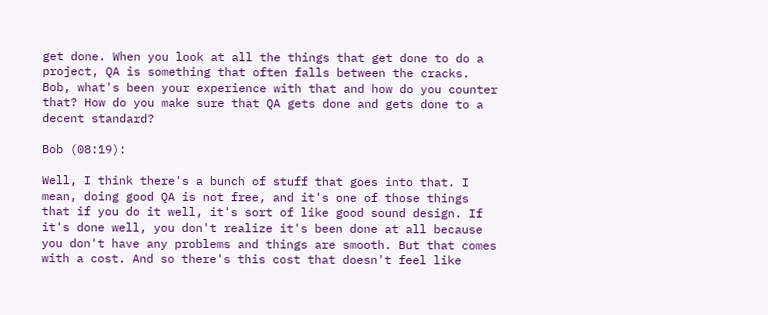get done. When you look at all the things that get done to do a project, QA is something that often falls between the cracks. Bob, what's been your experience with that and how do you counter that? How do you make sure that QA gets done and gets done to a decent standard?

Bob (08:19):

Well, I think there's a bunch of stuff that goes into that. I mean, doing good QA is not free, and it's one of those things that if you do it well, it's sort of like good sound design. If it's done well, you don't realize it's been done at all because you don't have any problems and things are smooth. But that comes with a cost. And so there's this cost that doesn't feel like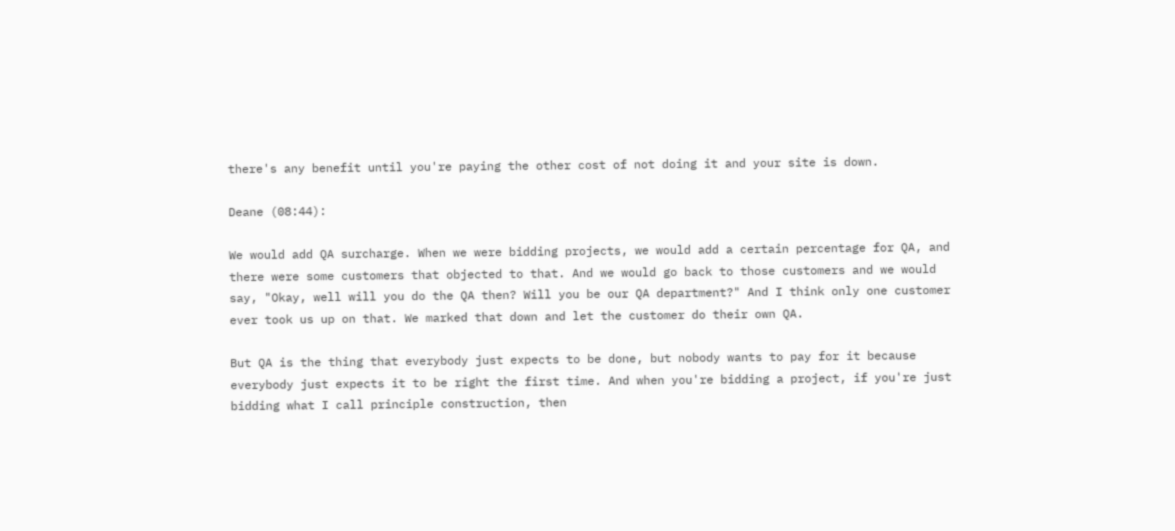there's any benefit until you're paying the other cost of not doing it and your site is down.

Deane (08:44):

We would add QA surcharge. When we were bidding projects, we would add a certain percentage for QA, and there were some customers that objected to that. And we would go back to those customers and we would say, "Okay, well will you do the QA then? Will you be our QA department?" And I think only one customer ever took us up on that. We marked that down and let the customer do their own QA.

But QA is the thing that everybody just expects to be done, but nobody wants to pay for it because everybody just expects it to be right the first time. And when you're bidding a project, if you're just bidding what I call principle construction, then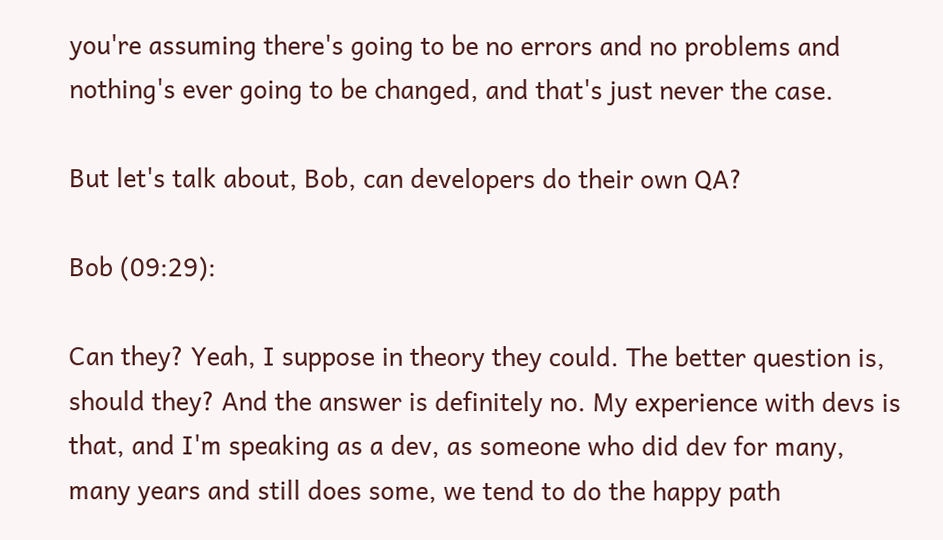you're assuming there's going to be no errors and no problems and nothing's ever going to be changed, and that's just never the case.

But let's talk about, Bob, can developers do their own QA?

Bob (09:29):

Can they? Yeah, I suppose in theory they could. The better question is, should they? And the answer is definitely no. My experience with devs is that, and I'm speaking as a dev, as someone who did dev for many, many years and still does some, we tend to do the happy path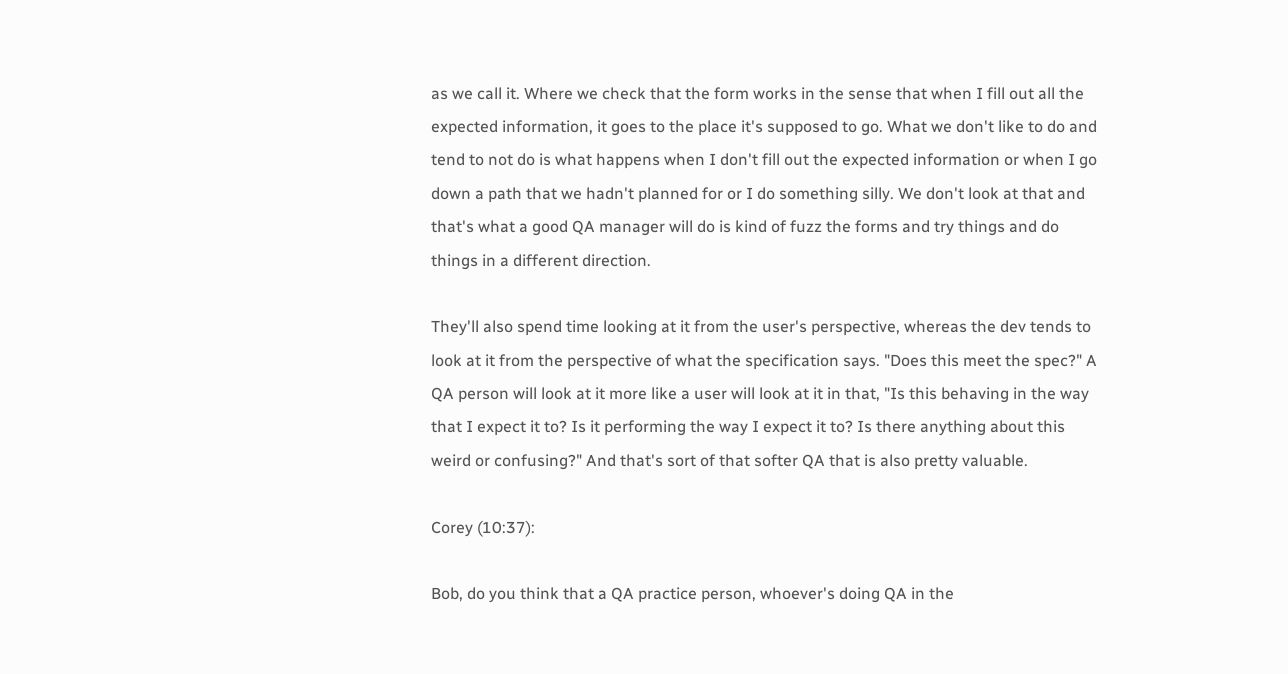as we call it. Where we check that the form works in the sense that when I fill out all the expected information, it goes to the place it's supposed to go. What we don't like to do and tend to not do is what happens when I don't fill out the expected information or when I go down a path that we hadn't planned for or I do something silly. We don't look at that and that's what a good QA manager will do is kind of fuzz the forms and try things and do things in a different direction.

They'll also spend time looking at it from the user's perspective, whereas the dev tends to look at it from the perspective of what the specification says. "Does this meet the spec?" A QA person will look at it more like a user will look at it in that, "Is this behaving in the way that I expect it to? Is it performing the way I expect it to? Is there anything about this weird or confusing?" And that's sort of that softer QA that is also pretty valuable.

Corey (10:37):

Bob, do you think that a QA practice person, whoever's doing QA in the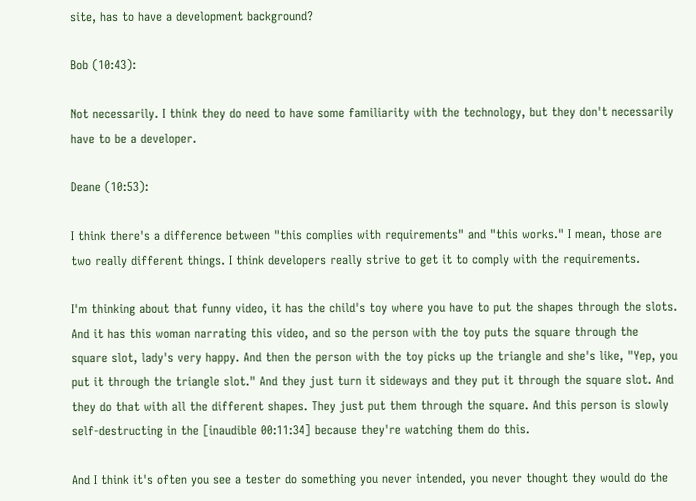site, has to have a development background?

Bob (10:43):

Not necessarily. I think they do need to have some familiarity with the technology, but they don't necessarily have to be a developer.

Deane (10:53):

I think there's a difference between "this complies with requirements" and "this works." I mean, those are two really different things. I think developers really strive to get it to comply with the requirements.

I'm thinking about that funny video, it has the child's toy where you have to put the shapes through the slots. And it has this woman narrating this video, and so the person with the toy puts the square through the square slot, lady's very happy. And then the person with the toy picks up the triangle and she's like, "Yep, you put it through the triangle slot." And they just turn it sideways and they put it through the square slot. And they do that with all the different shapes. They just put them through the square. And this person is slowly self-destructing in the [inaudible 00:11:34] because they're watching them do this.

And I think it's often you see a tester do something you never intended, you never thought they would do the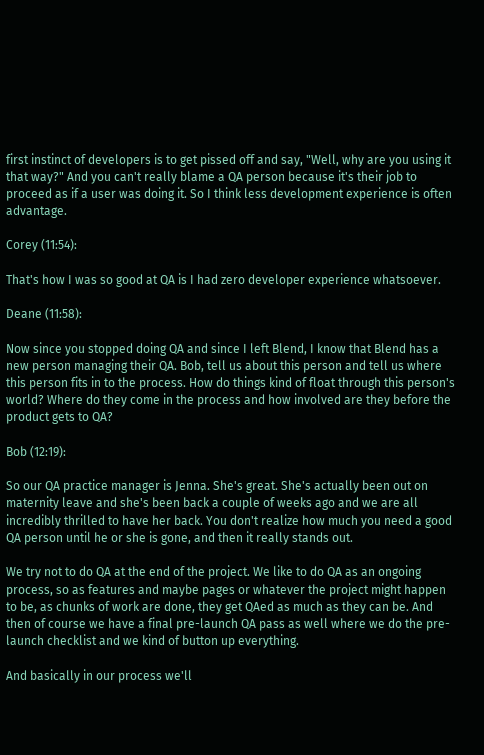first instinct of developers is to get pissed off and say, "Well, why are you using it that way?" And you can't really blame a QA person because it's their job to proceed as if a user was doing it. So I think less development experience is often advantage.

Corey (11:54):

That's how I was so good at QA is I had zero developer experience whatsoever.

Deane (11:58):

Now since you stopped doing QA and since I left Blend, I know that Blend has a new person managing their QA. Bob, tell us about this person and tell us where this person fits in to the process. How do things kind of float through this person's world? Where do they come in the process and how involved are they before the product gets to QA?

Bob (12:19):

So our QA practice manager is Jenna. She's great. She's actually been out on maternity leave and she's been back a couple of weeks ago and we are all incredibly thrilled to have her back. You don't realize how much you need a good QA person until he or she is gone, and then it really stands out.

We try not to do QA at the end of the project. We like to do QA as an ongoing process, so as features and maybe pages or whatever the project might happen to be, as chunks of work are done, they get QAed as much as they can be. And then of course we have a final pre-launch QA pass as well where we do the pre-launch checklist and we kind of button up everything.

And basically in our process we'll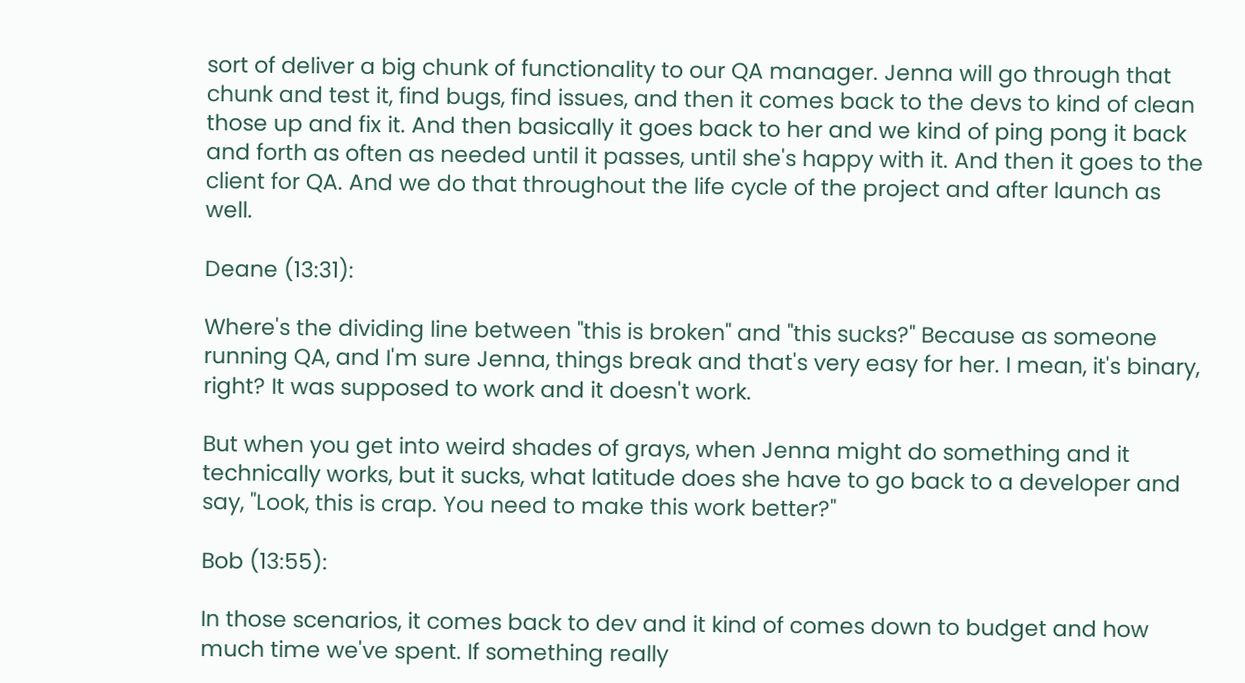sort of deliver a big chunk of functionality to our QA manager. Jenna will go through that chunk and test it, find bugs, find issues, and then it comes back to the devs to kind of clean those up and fix it. And then basically it goes back to her and we kind of ping pong it back and forth as often as needed until it passes, until she's happy with it. And then it goes to the client for QA. And we do that throughout the life cycle of the project and after launch as well.

Deane (13:31):

Where's the dividing line between "this is broken" and "this sucks?" Because as someone running QA, and I'm sure Jenna, things break and that's very easy for her. I mean, it's binary, right? It was supposed to work and it doesn't work.

But when you get into weird shades of grays, when Jenna might do something and it technically works, but it sucks, what latitude does she have to go back to a developer and say, "Look, this is crap. You need to make this work better?"

Bob (13:55):

In those scenarios, it comes back to dev and it kind of comes down to budget and how much time we've spent. If something really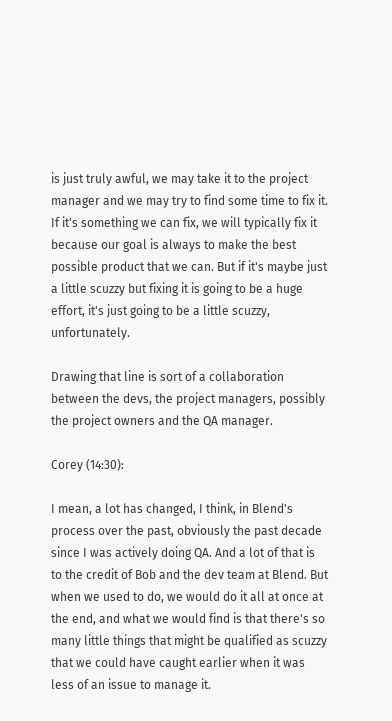is just truly awful, we may take it to the project manager and we may try to find some time to fix it. If it's something we can fix, we will typically fix it because our goal is always to make the best possible product that we can. But if it's maybe just a little scuzzy but fixing it is going to be a huge effort, it's just going to be a little scuzzy, unfortunately.

Drawing that line is sort of a collaboration between the devs, the project managers, possibly the project owners and the QA manager.

Corey (14:30):

I mean, a lot has changed, I think, in Blend's process over the past, obviously the past decade since I was actively doing QA. And a lot of that is to the credit of Bob and the dev team at Blend. But when we used to do, we would do it all at once at the end, and what we would find is that there's so many little things that might be qualified as scuzzy that we could have caught earlier when it was less of an issue to manage it.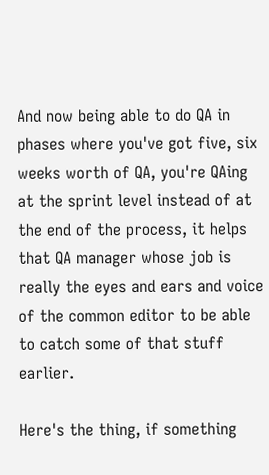And now being able to do QA in phases where you've got five, six weeks worth of QA, you're QAing at the sprint level instead of at the end of the process, it helps that QA manager whose job is really the eyes and ears and voice of the common editor to be able to catch some of that stuff earlier.

Here's the thing, if something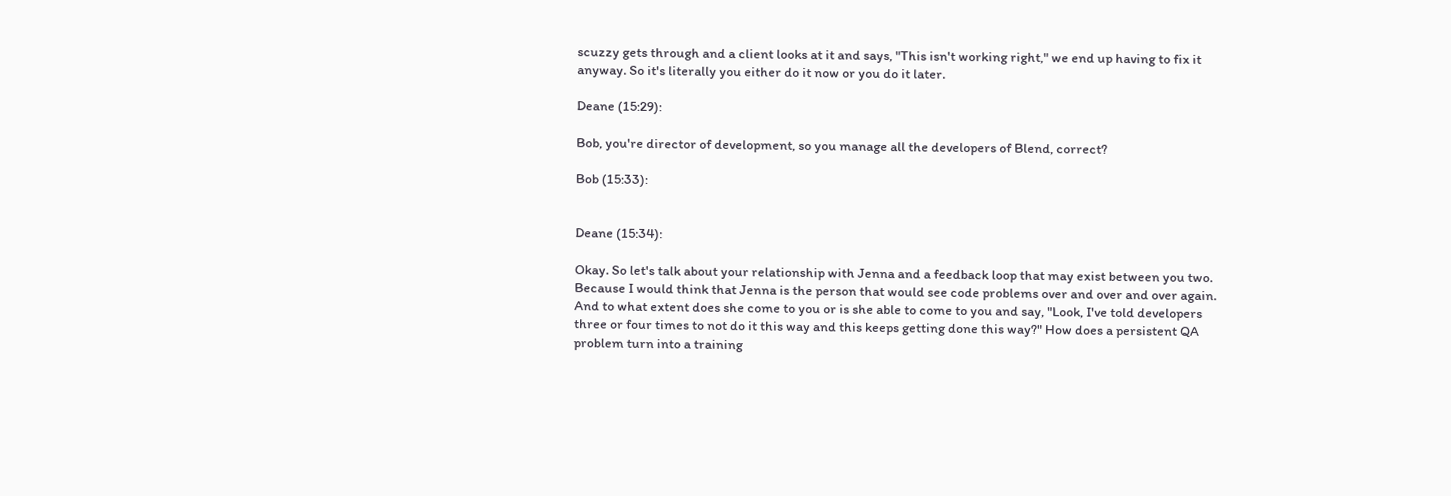scuzzy gets through and a client looks at it and says, "This isn't working right," we end up having to fix it anyway. So it's literally you either do it now or you do it later.

Deane (15:29):

Bob, you're director of development, so you manage all the developers of Blend, correct?

Bob (15:33):


Deane (15:34):

Okay. So let's talk about your relationship with Jenna and a feedback loop that may exist between you two. Because I would think that Jenna is the person that would see code problems over and over and over again. And to what extent does she come to you or is she able to come to you and say, "Look, I've told developers three or four times to not do it this way and this keeps getting done this way?" How does a persistent QA problem turn into a training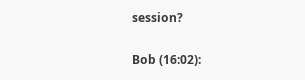session?

Bob (16:02):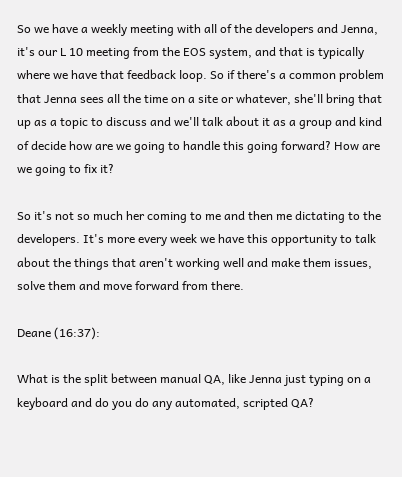So we have a weekly meeting with all of the developers and Jenna, it's our L 10 meeting from the EOS system, and that is typically where we have that feedback loop. So if there's a common problem that Jenna sees all the time on a site or whatever, she'll bring that up as a topic to discuss and we'll talk about it as a group and kind of decide how are we going to handle this going forward? How are we going to fix it?

So it's not so much her coming to me and then me dictating to the developers. It's more every week we have this opportunity to talk about the things that aren't working well and make them issues, solve them and move forward from there.

Deane (16:37):

What is the split between manual QA, like Jenna just typing on a keyboard and do you do any automated, scripted QA?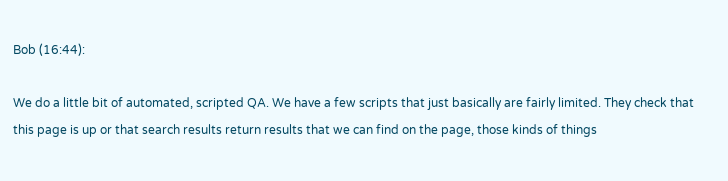Bob (16:44):

We do a little bit of automated, scripted QA. We have a few scripts that just basically are fairly limited. They check that this page is up or that search results return results that we can find on the page, those kinds of things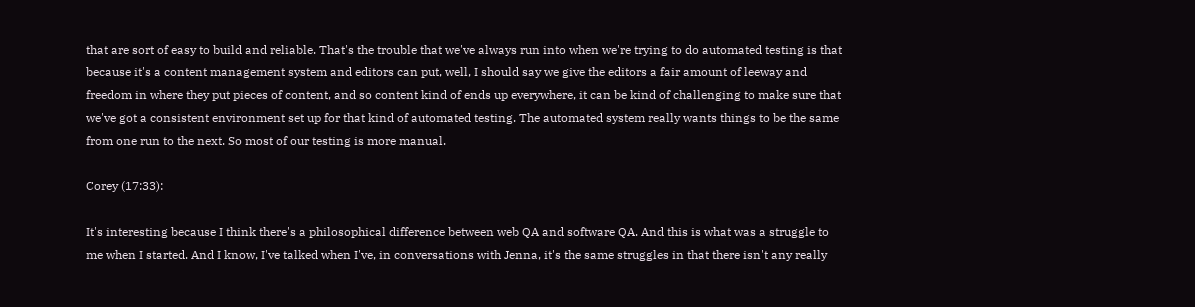that are sort of easy to build and reliable. That's the trouble that we've always run into when we're trying to do automated testing is that because it's a content management system and editors can put, well, I should say we give the editors a fair amount of leeway and freedom in where they put pieces of content, and so content kind of ends up everywhere, it can be kind of challenging to make sure that we've got a consistent environment set up for that kind of automated testing. The automated system really wants things to be the same from one run to the next. So most of our testing is more manual.

Corey (17:33):

It's interesting because I think there's a philosophical difference between web QA and software QA. And this is what was a struggle to me when I started. And I know, I've talked when I've, in conversations with Jenna, it's the same struggles in that there isn't any really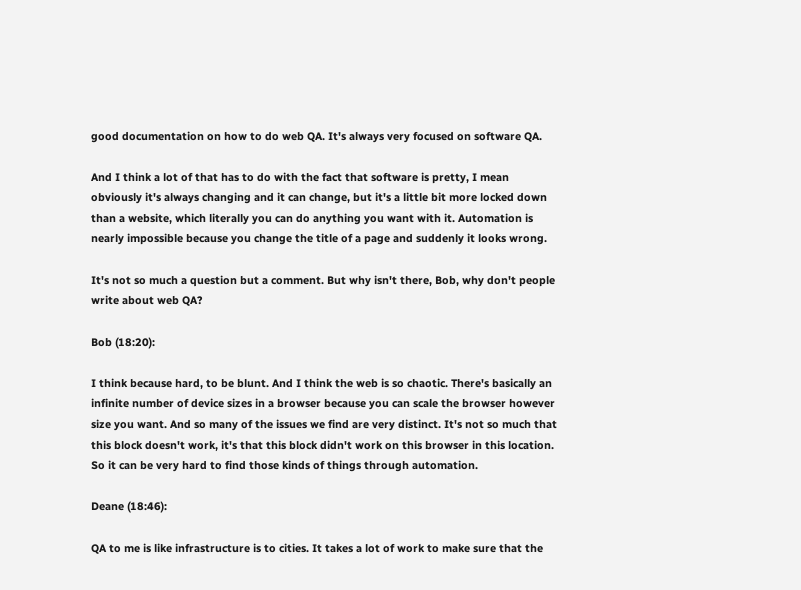good documentation on how to do web QA. It's always very focused on software QA.

And I think a lot of that has to do with the fact that software is pretty, I mean obviously it's always changing and it can change, but it's a little bit more locked down than a website, which literally you can do anything you want with it. Automation is nearly impossible because you change the title of a page and suddenly it looks wrong.

It's not so much a question but a comment. But why isn't there, Bob, why don't people write about web QA?

Bob (18:20):

I think because hard, to be blunt. And I think the web is so chaotic. There's basically an infinite number of device sizes in a browser because you can scale the browser however size you want. And so many of the issues we find are very distinct. It's not so much that this block doesn't work, it's that this block didn't work on this browser in this location. So it can be very hard to find those kinds of things through automation.

Deane (18:46):

QA to me is like infrastructure is to cities. It takes a lot of work to make sure that the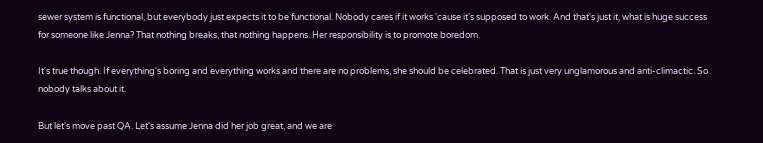sewer system is functional, but everybody just expects it to be functional. Nobody cares if it works 'cause it's supposed to work. And that's just it, what is huge success for someone like Jenna? That nothing breaks, that nothing happens. Her responsibility is to promote boredom.

It's true though. If everything's boring and everything works and there are no problems, she should be celebrated. That is just very unglamorous and anti-climactic. So nobody talks about it.

But let's move past QA. Let's assume Jenna did her job great, and we are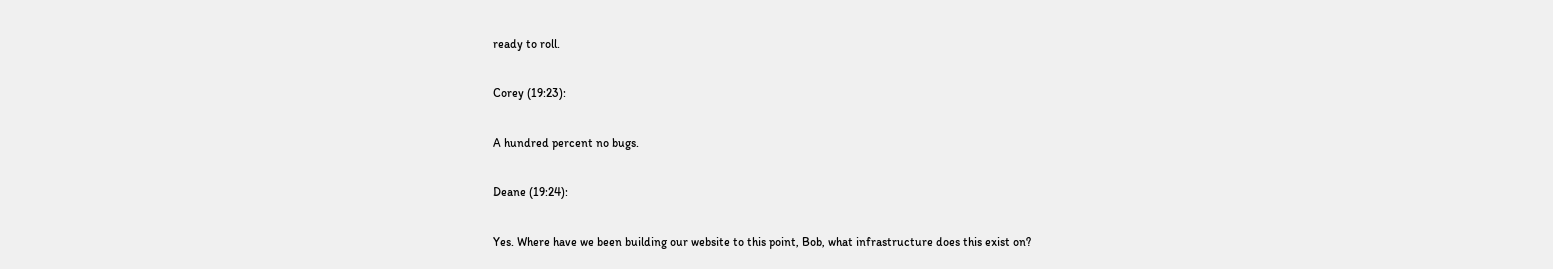ready to roll.

Corey (19:23):

A hundred percent no bugs.

Deane (19:24):

Yes. Where have we been building our website to this point, Bob, what infrastructure does this exist on?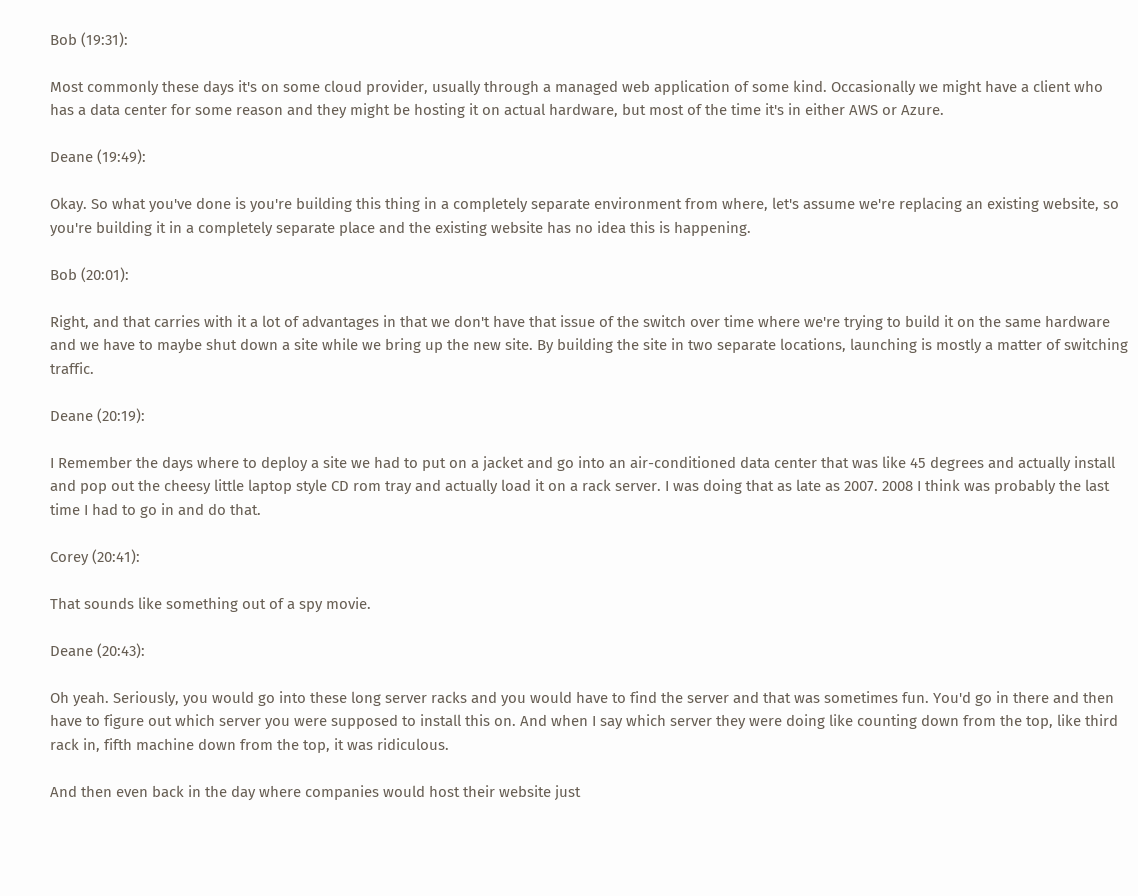Bob (19:31):

Most commonly these days it's on some cloud provider, usually through a managed web application of some kind. Occasionally we might have a client who has a data center for some reason and they might be hosting it on actual hardware, but most of the time it's in either AWS or Azure.

Deane (19:49):

Okay. So what you've done is you're building this thing in a completely separate environment from where, let's assume we're replacing an existing website, so you're building it in a completely separate place and the existing website has no idea this is happening.

Bob (20:01):

Right, and that carries with it a lot of advantages in that we don't have that issue of the switch over time where we're trying to build it on the same hardware and we have to maybe shut down a site while we bring up the new site. By building the site in two separate locations, launching is mostly a matter of switching traffic.

Deane (20:19):

I Remember the days where to deploy a site we had to put on a jacket and go into an air-conditioned data center that was like 45 degrees and actually install and pop out the cheesy little laptop style CD rom tray and actually load it on a rack server. I was doing that as late as 2007. 2008 I think was probably the last time I had to go in and do that.

Corey (20:41):

That sounds like something out of a spy movie.

Deane (20:43):

Oh yeah. Seriously, you would go into these long server racks and you would have to find the server and that was sometimes fun. You'd go in there and then have to figure out which server you were supposed to install this on. And when I say which server they were doing like counting down from the top, like third rack in, fifth machine down from the top, it was ridiculous.

And then even back in the day where companies would host their website just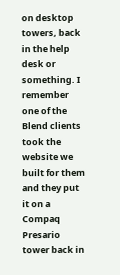on desktop towers, back in the help desk or something. I remember one of the Blend clients took the website we built for them and they put it on a Compaq Presario tower back in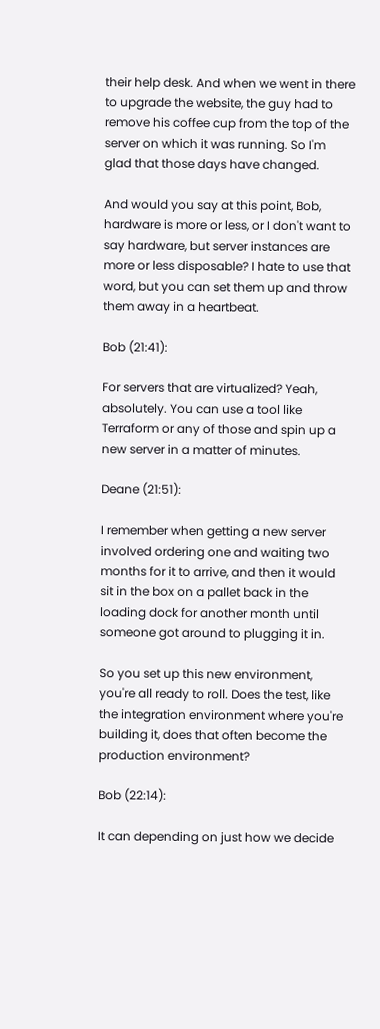their help desk. And when we went in there to upgrade the website, the guy had to remove his coffee cup from the top of the server on which it was running. So I'm glad that those days have changed.

And would you say at this point, Bob, hardware is more or less, or I don't want to say hardware, but server instances are more or less disposable? I hate to use that word, but you can set them up and throw them away in a heartbeat.

Bob (21:41):

For servers that are virtualized? Yeah, absolutely. You can use a tool like Terraform or any of those and spin up a new server in a matter of minutes.

Deane (21:51):

I remember when getting a new server involved ordering one and waiting two months for it to arrive, and then it would sit in the box on a pallet back in the loading dock for another month until someone got around to plugging it in.

So you set up this new environment, you're all ready to roll. Does the test, like the integration environment where you're building it, does that often become the production environment?

Bob (22:14):

It can depending on just how we decide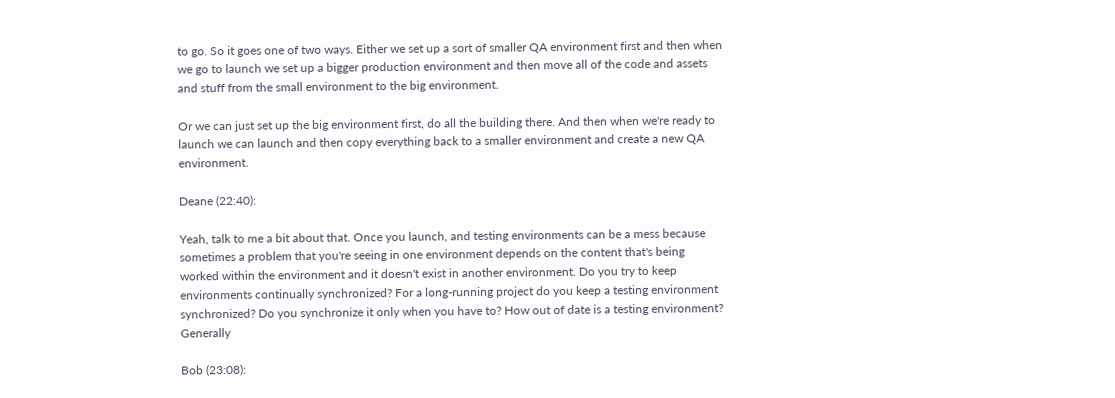to go. So it goes one of two ways. Either we set up a sort of smaller QA environment first and then when we go to launch we set up a bigger production environment and then move all of the code and assets and stuff from the small environment to the big environment.

Or we can just set up the big environment first, do all the building there. And then when we're ready to launch we can launch and then copy everything back to a smaller environment and create a new QA environment.

Deane (22:40):

Yeah, talk to me a bit about that. Once you launch, and testing environments can be a mess because sometimes a problem that you're seeing in one environment depends on the content that's being worked within the environment and it doesn't exist in another environment. Do you try to keep environments continually synchronized? For a long-running project do you keep a testing environment synchronized? Do you synchronize it only when you have to? How out of date is a testing environment? Generally

Bob (23:08):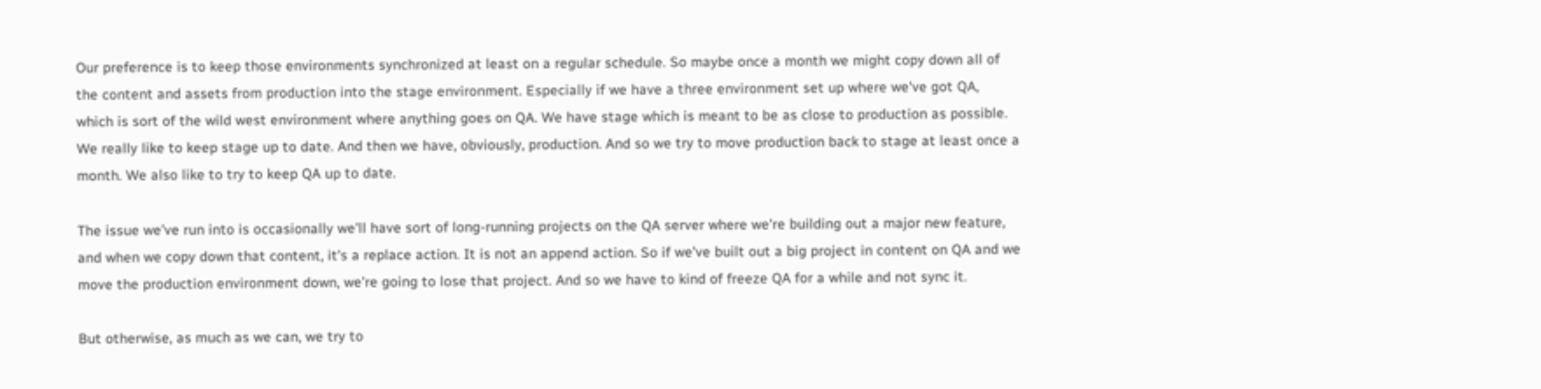Our preference is to keep those environments synchronized at least on a regular schedule. So maybe once a month we might copy down all of the content and assets from production into the stage environment. Especially if we have a three environment set up where we've got QA, which is sort of the wild west environment where anything goes on QA. We have stage which is meant to be as close to production as possible. We really like to keep stage up to date. And then we have, obviously, production. And so we try to move production back to stage at least once a month. We also like to try to keep QA up to date.

The issue we've run into is occasionally we'll have sort of long-running projects on the QA server where we're building out a major new feature, and when we copy down that content, it's a replace action. It is not an append action. So if we've built out a big project in content on QA and we move the production environment down, we're going to lose that project. And so we have to kind of freeze QA for a while and not sync it.

But otherwise, as much as we can, we try to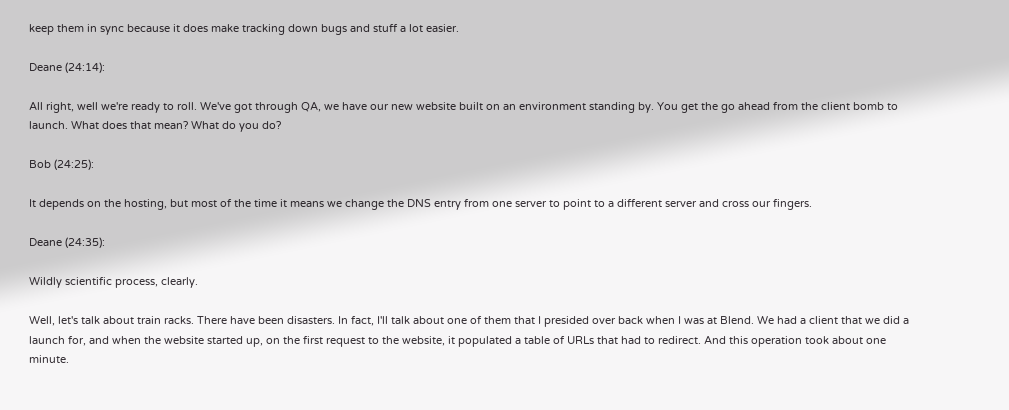keep them in sync because it does make tracking down bugs and stuff a lot easier.

Deane (24:14):

All right, well we're ready to roll. We've got through QA, we have our new website built on an environment standing by. You get the go ahead from the client bomb to launch. What does that mean? What do you do?

Bob (24:25):

It depends on the hosting, but most of the time it means we change the DNS entry from one server to point to a different server and cross our fingers.

Deane (24:35):

Wildly scientific process, clearly.

Well, let's talk about train racks. There have been disasters. In fact, I'll talk about one of them that I presided over back when I was at Blend. We had a client that we did a launch for, and when the website started up, on the first request to the website, it populated a table of URLs that had to redirect. And this operation took about one minute.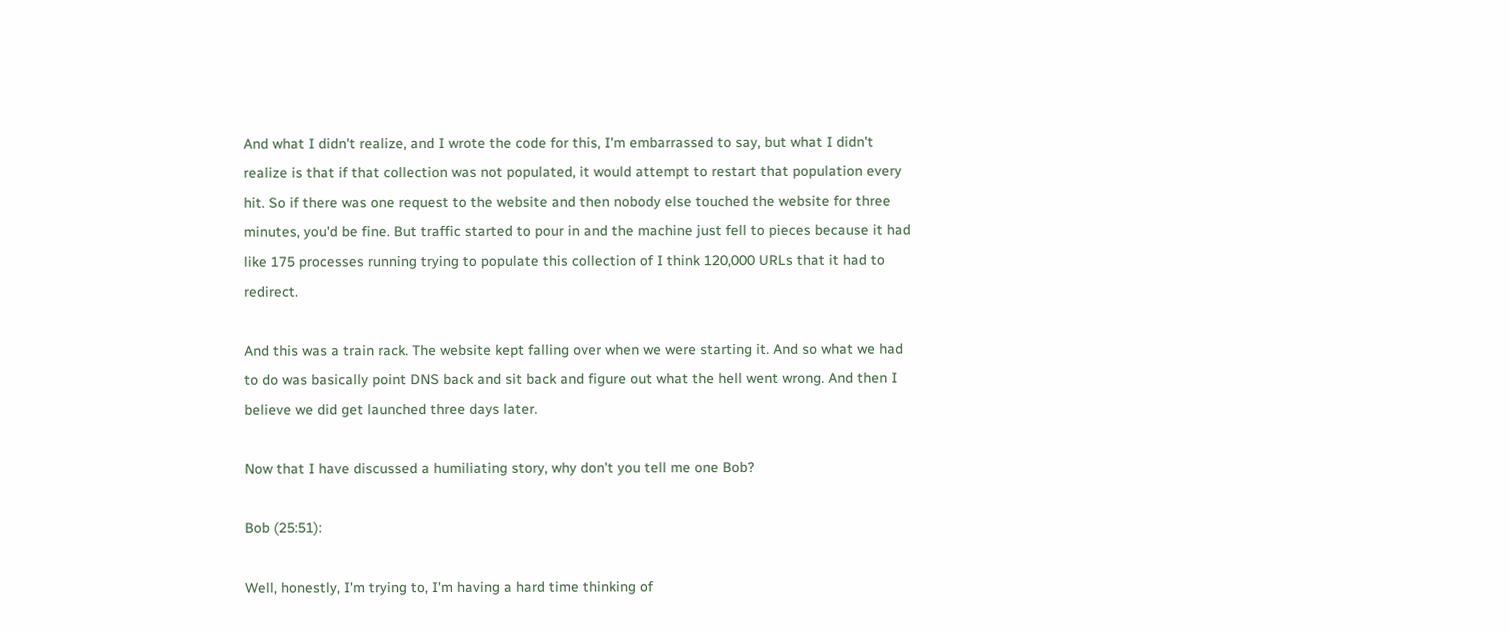And what I didn't realize, and I wrote the code for this, I'm embarrassed to say, but what I didn't realize is that if that collection was not populated, it would attempt to restart that population every hit. So if there was one request to the website and then nobody else touched the website for three minutes, you'd be fine. But traffic started to pour in and the machine just fell to pieces because it had like 175 processes running trying to populate this collection of I think 120,000 URLs that it had to redirect.

And this was a train rack. The website kept falling over when we were starting it. And so what we had to do was basically point DNS back and sit back and figure out what the hell went wrong. And then I believe we did get launched three days later.

Now that I have discussed a humiliating story, why don't you tell me one Bob?

Bob (25:51):

Well, honestly, I'm trying to, I'm having a hard time thinking of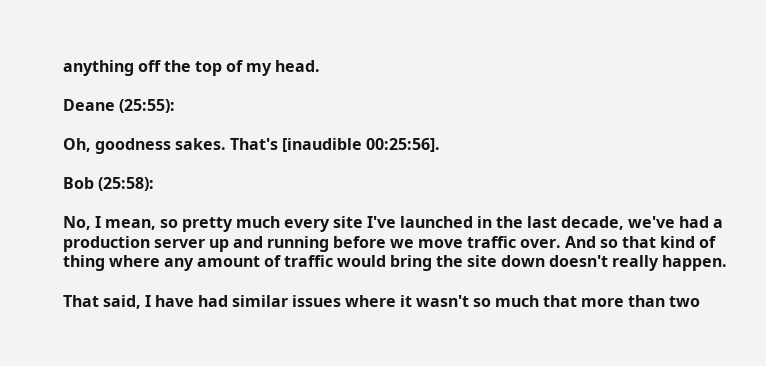anything off the top of my head.

Deane (25:55):

Oh, goodness sakes. That's [inaudible 00:25:56].

Bob (25:58):

No, I mean, so pretty much every site I've launched in the last decade, we've had a production server up and running before we move traffic over. And so that kind of thing where any amount of traffic would bring the site down doesn't really happen.

That said, I have had similar issues where it wasn't so much that more than two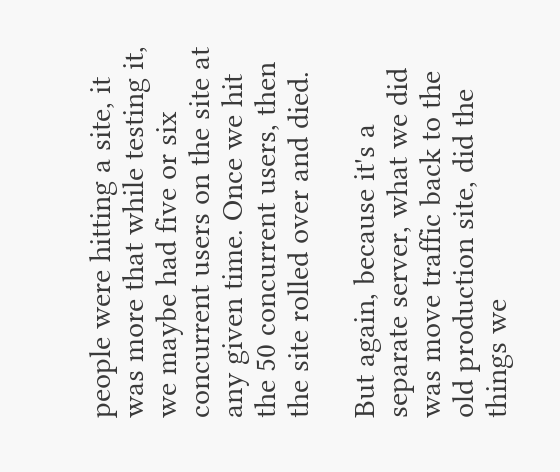people were hitting a site, it was more that while testing it, we maybe had five or six concurrent users on the site at any given time. Once we hit the 50 concurrent users, then the site rolled over and died.

But again, because it's a separate server, what we did was move traffic back to the old production site, did the things we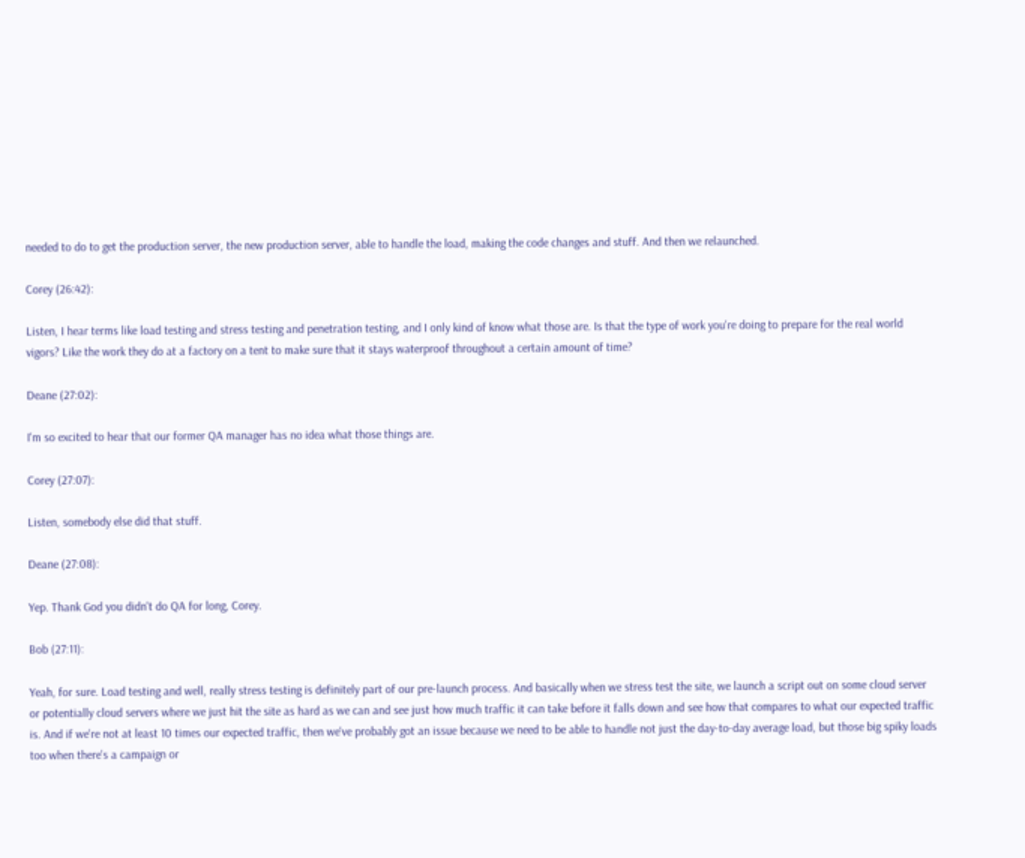needed to do to get the production server, the new production server, able to handle the load, making the code changes and stuff. And then we relaunched.

Corey (26:42):

Listen, I hear terms like load testing and stress testing and penetration testing, and I only kind of know what those are. Is that the type of work you're doing to prepare for the real world vigors? Like the work they do at a factory on a tent to make sure that it stays waterproof throughout a certain amount of time?

Deane (27:02):

I'm so excited to hear that our former QA manager has no idea what those things are.

Corey (27:07):

Listen, somebody else did that stuff.

Deane (27:08):

Yep. Thank God you didn't do QA for long, Corey.

Bob (27:11):

Yeah, for sure. Load testing and well, really stress testing is definitely part of our pre-launch process. And basically when we stress test the site, we launch a script out on some cloud server or potentially cloud servers where we just hit the site as hard as we can and see just how much traffic it can take before it falls down and see how that compares to what our expected traffic is. And if we're not at least 10 times our expected traffic, then we've probably got an issue because we need to be able to handle not just the day-to-day average load, but those big spiky loads too when there's a campaign or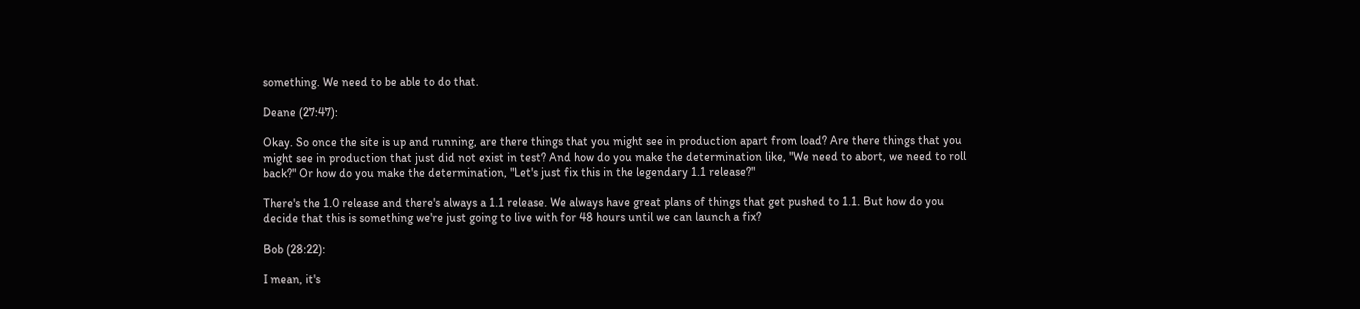something. We need to be able to do that.

Deane (27:47):

Okay. So once the site is up and running, are there things that you might see in production apart from load? Are there things that you might see in production that just did not exist in test? And how do you make the determination like, "We need to abort, we need to roll back?" Or how do you make the determination, "Let's just fix this in the legendary 1.1 release?"

There's the 1.0 release and there's always a 1.1 release. We always have great plans of things that get pushed to 1.1. But how do you decide that this is something we're just going to live with for 48 hours until we can launch a fix?

Bob (28:22):

I mean, it's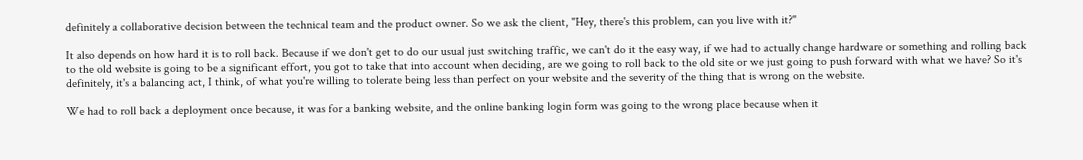definitely a collaborative decision between the technical team and the product owner. So we ask the client, "Hey, there's this problem, can you live with it?"

It also depends on how hard it is to roll back. Because if we don't get to do our usual just switching traffic, we can't do it the easy way, if we had to actually change hardware or something and rolling back to the old website is going to be a significant effort, you got to take that into account when deciding, are we going to roll back to the old site or we just going to push forward with what we have? So it's definitely, it's a balancing act, I think, of what you're willing to tolerate being less than perfect on your website and the severity of the thing that is wrong on the website.

We had to roll back a deployment once because, it was for a banking website, and the online banking login form was going to the wrong place because when it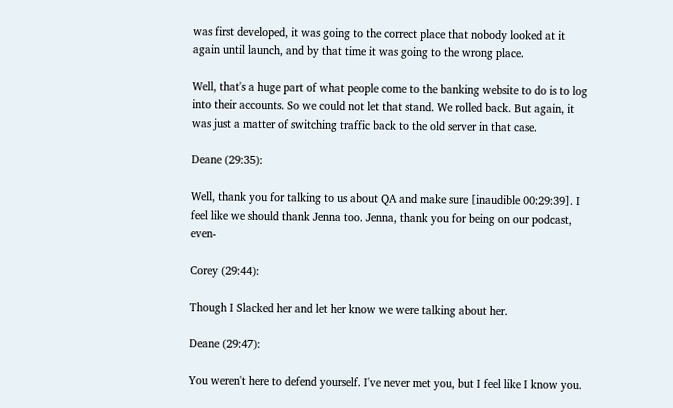was first developed, it was going to the correct place that nobody looked at it again until launch, and by that time it was going to the wrong place.

Well, that's a huge part of what people come to the banking website to do is to log into their accounts. So we could not let that stand. We rolled back. But again, it was just a matter of switching traffic back to the old server in that case.

Deane (29:35):

Well, thank you for talking to us about QA and make sure [inaudible 00:29:39]. I feel like we should thank Jenna too. Jenna, thank you for being on our podcast, even-

Corey (29:44):

Though I Slacked her and let her know we were talking about her.

Deane (29:47):

You weren't here to defend yourself. I've never met you, but I feel like I know you.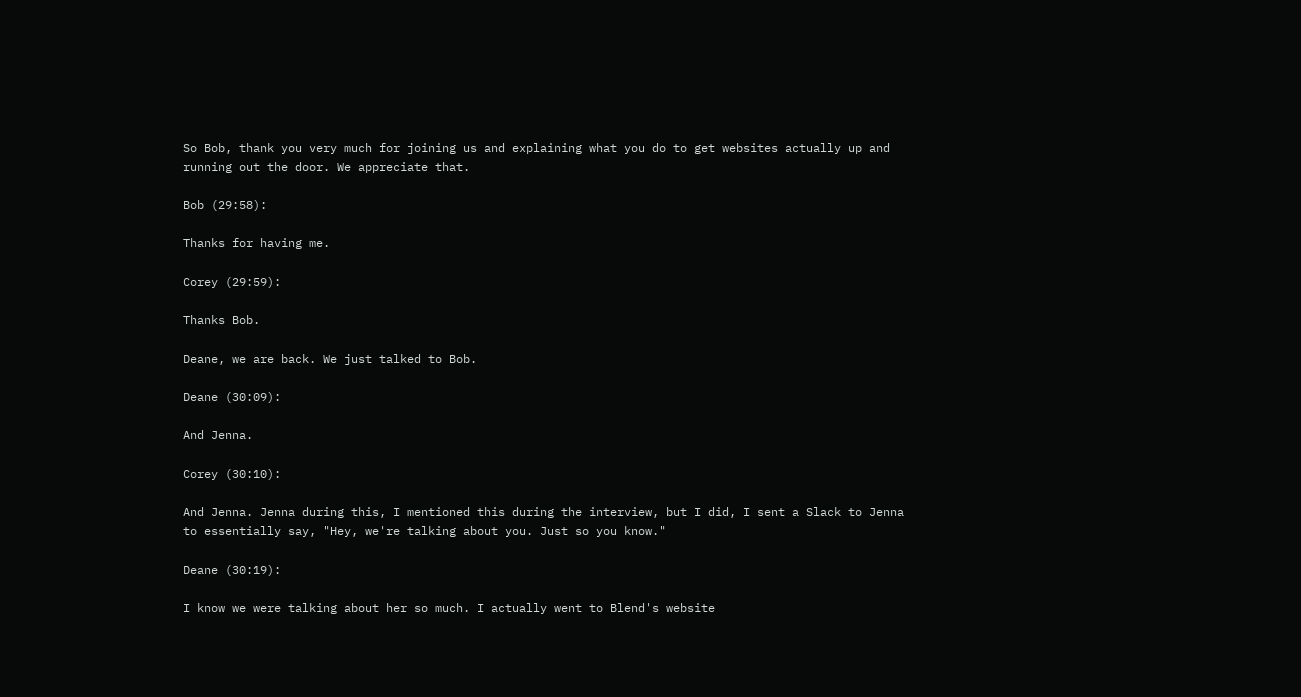So Bob, thank you very much for joining us and explaining what you do to get websites actually up and running out the door. We appreciate that.

Bob (29:58):

Thanks for having me.

Corey (29:59):

Thanks Bob.

Deane, we are back. We just talked to Bob.

Deane (30:09):

And Jenna.

Corey (30:10):

And Jenna. Jenna during this, I mentioned this during the interview, but I did, I sent a Slack to Jenna to essentially say, "Hey, we're talking about you. Just so you know."

Deane (30:19):

I know we were talking about her so much. I actually went to Blend's website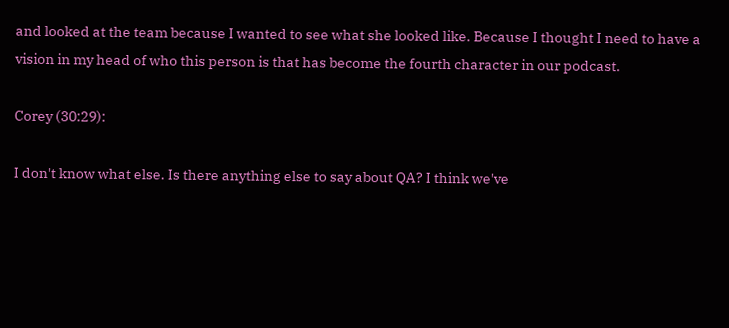and looked at the team because I wanted to see what she looked like. Because I thought I need to have a vision in my head of who this person is that has become the fourth character in our podcast.

Corey (30:29):

I don't know what else. Is there anything else to say about QA? I think we've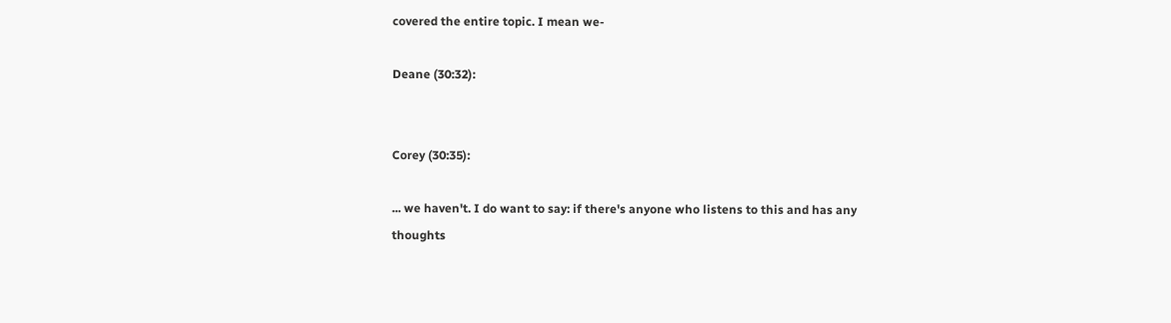covered the entire topic. I mean we-

Deane (30:32):


Corey (30:35):

... we haven't. I do want to say: if there's anyone who listens to this and has any thoughts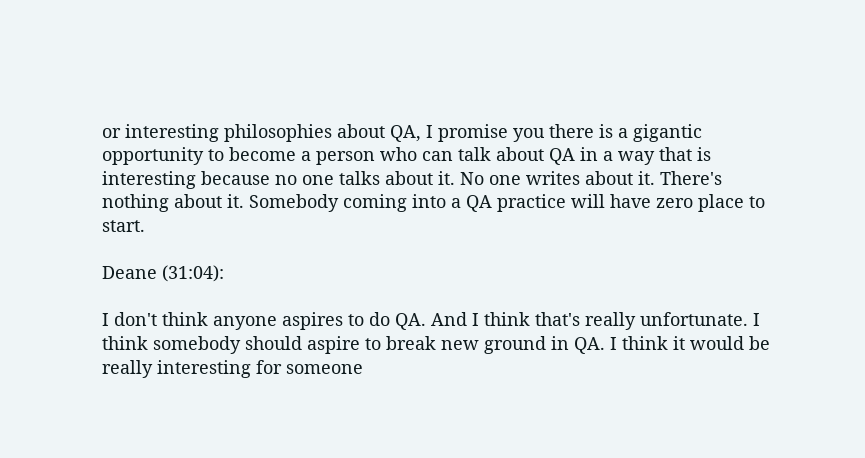or interesting philosophies about QA, I promise you there is a gigantic opportunity to become a person who can talk about QA in a way that is interesting because no one talks about it. No one writes about it. There's nothing about it. Somebody coming into a QA practice will have zero place to start.

Deane (31:04):

I don't think anyone aspires to do QA. And I think that's really unfortunate. I think somebody should aspire to break new ground in QA. I think it would be really interesting for someone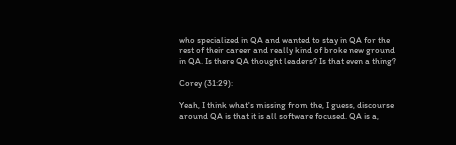who specialized in QA and wanted to stay in QA for the rest of their career and really kind of broke new ground in QA. Is there QA thought leaders? Is that even a thing?

Corey (31:29):

Yeah, I think what's missing from the, I guess, discourse around QA is that it is all software focused. QA is a,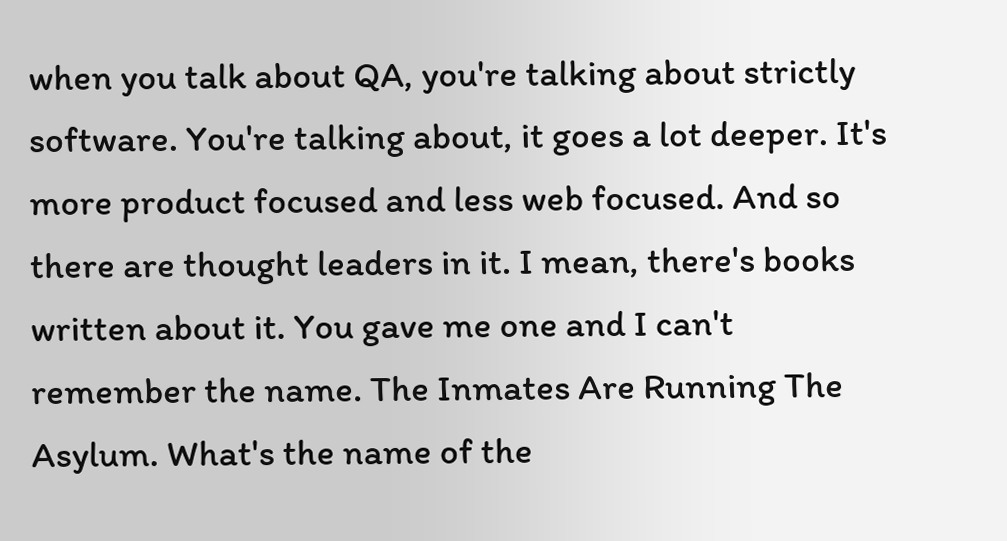when you talk about QA, you're talking about strictly software. You're talking about, it goes a lot deeper. It's more product focused and less web focused. And so there are thought leaders in it. I mean, there's books written about it. You gave me one and I can't remember the name. The Inmates Are Running The Asylum. What's the name of the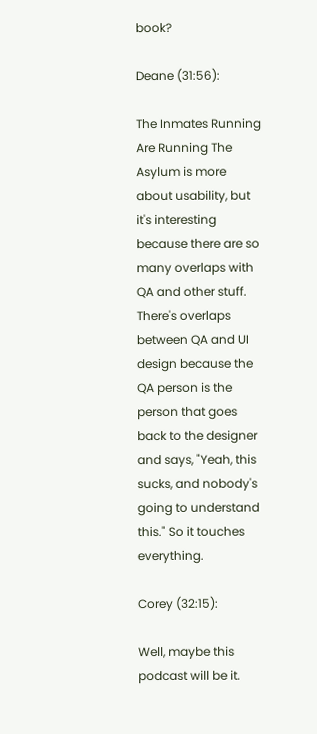book?

Deane (31:56):

The Inmates Running Are Running The Asylum is more about usability, but it's interesting because there are so many overlaps with QA and other stuff. There's overlaps between QA and UI design because the QA person is the person that goes back to the designer and says, "Yeah, this sucks, and nobody's going to understand this." So it touches everything.

Corey (32:15):

Well, maybe this podcast will be it.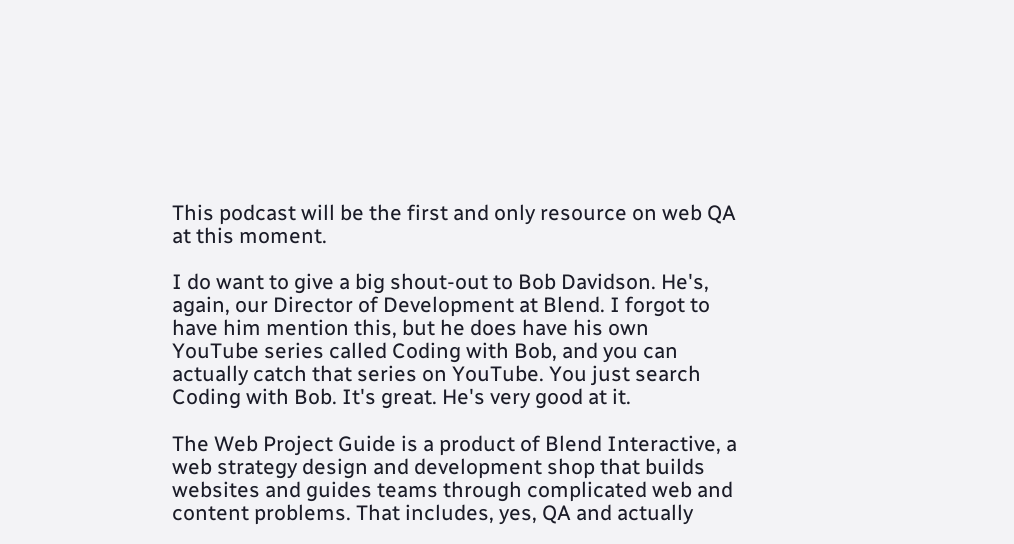This podcast will be the first and only resource on web QA at this moment.

I do want to give a big shout-out to Bob Davidson. He's, again, our Director of Development at Blend. I forgot to have him mention this, but he does have his own YouTube series called Coding with Bob, and you can actually catch that series on YouTube. You just search Coding with Bob. It's great. He's very good at it.

The Web Project Guide is a product of Blend Interactive, a web strategy design and development shop that builds websites and guides teams through complicated web and content problems. That includes, yes, QA and actually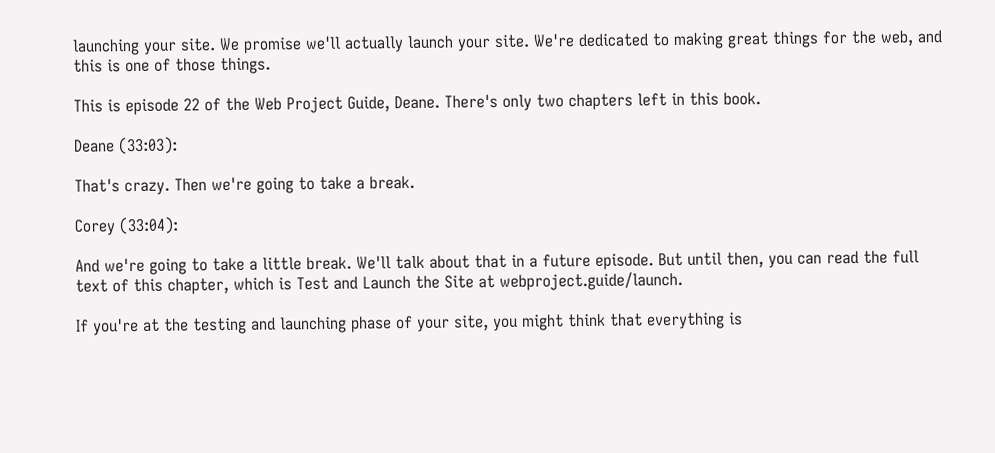launching your site. We promise we'll actually launch your site. We're dedicated to making great things for the web, and this is one of those things.

This is episode 22 of the Web Project Guide, Deane. There's only two chapters left in this book.

Deane (33:03):

That's crazy. Then we're going to take a break.

Corey (33:04):

And we're going to take a little break. We'll talk about that in a future episode. But until then, you can read the full text of this chapter, which is Test and Launch the Site at webproject.guide/launch.

If you're at the testing and launching phase of your site, you might think that everything is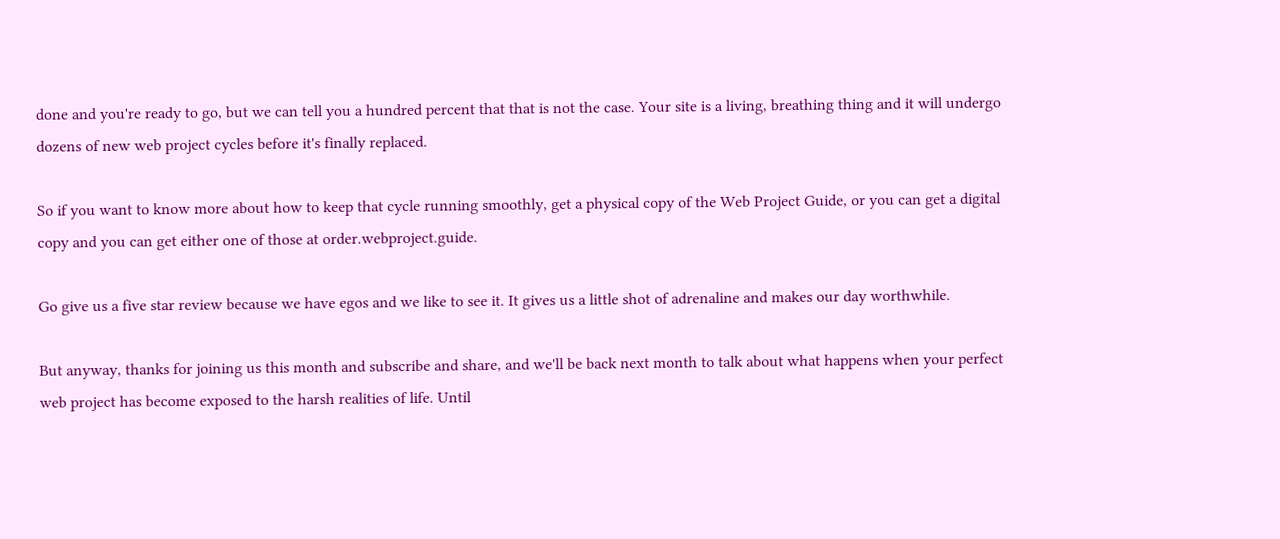done and you're ready to go, but we can tell you a hundred percent that that is not the case. Your site is a living, breathing thing and it will undergo dozens of new web project cycles before it's finally replaced.

So if you want to know more about how to keep that cycle running smoothly, get a physical copy of the Web Project Guide, or you can get a digital copy and you can get either one of those at order.webproject.guide.

Go give us a five star review because we have egos and we like to see it. It gives us a little shot of adrenaline and makes our day worthwhile.

But anyway, thanks for joining us this month and subscribe and share, and we'll be back next month to talk about what happens when your perfect web project has become exposed to the harsh realities of life. Until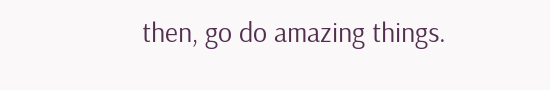then, go do amazing things.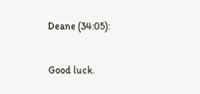Deane (34:05):

Good luck.